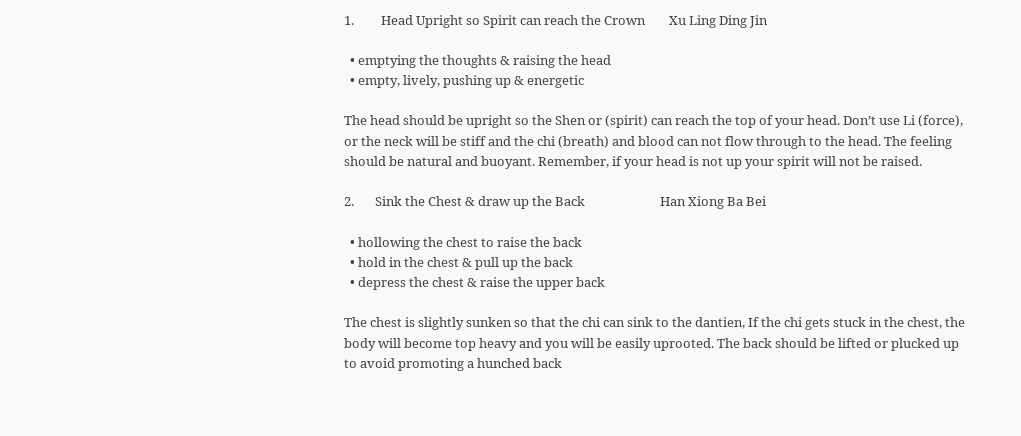1.         Head Upright so Spirit can reach the Crown        Xu Ling Ding Jin

  • emptying the thoughts & raising the head
  • empty, lively, pushing up & energetic

The head should be upright so the Shen or (spirit) can reach the top of your head. Don’t use Li (force), or the neck will be stiff and the chi (breath) and blood can not flow through to the head. The feeling should be natural and buoyant. Remember, if your head is not up your spirit will not be raised.

2.       Sink the Chest & draw up the Back                         Han Xiong Ba Bei

  • hollowing the chest to raise the back
  • hold in the chest & pull up the back
  • depress the chest & raise the upper back

The chest is slightly sunken so that the chi can sink to the dantien, If the chi gets stuck in the chest, the body will become top heavy and you will be easily uprooted. The back should be lifted or plucked up to avoid promoting a hunched back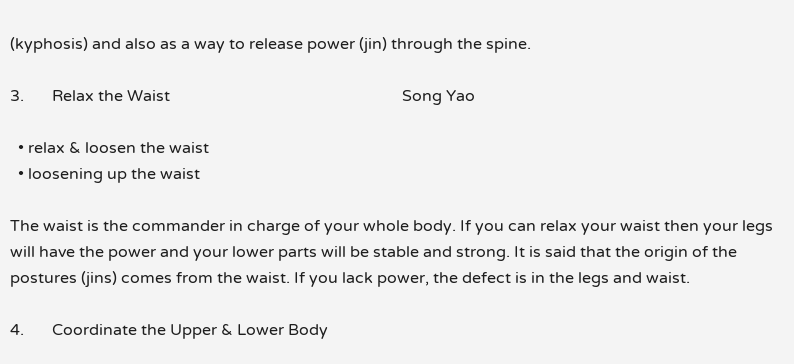(kyphosis) and also as a way to release power (jin) through the spine.

3.       Relax the Waist                                                          Song Yao

  • relax & loosen the waist
  • loosening up the waist

The waist is the commander in charge of your whole body. If you can relax your waist then your legs will have the power and your lower parts will be stable and strong. It is said that the origin of the postures (jins) comes from the waist. If you lack power, the defect is in the legs and waist.

4.       Coordinate the Upper & Lower Body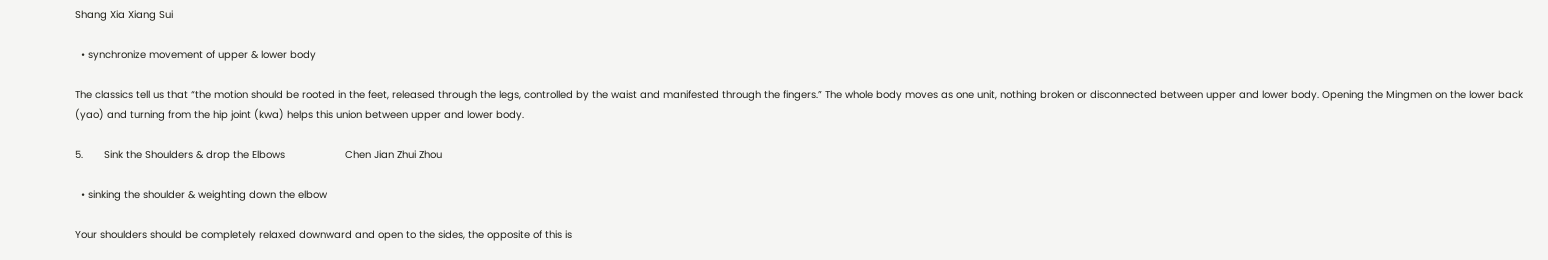Shang Xia Xiang Sui

  • synchronize movement of upper & lower body

The classics tell us that “the motion should be rooted in the feet, released through the legs, controlled by the waist and manifested through the fingers.” The whole body moves as one unit, nothing broken or disconnected between upper and lower body. Opening the Mingmen on the lower back (yao) and turning from the hip joint (kwa) helps this union between upper and lower body.

5.       Sink the Shoulders & drop the Elbows                    Chen Jian Zhui Zhou

  • sinking the shoulder & weighting down the elbow

Your shoulders should be completely relaxed downward and open to the sides, the opposite of this is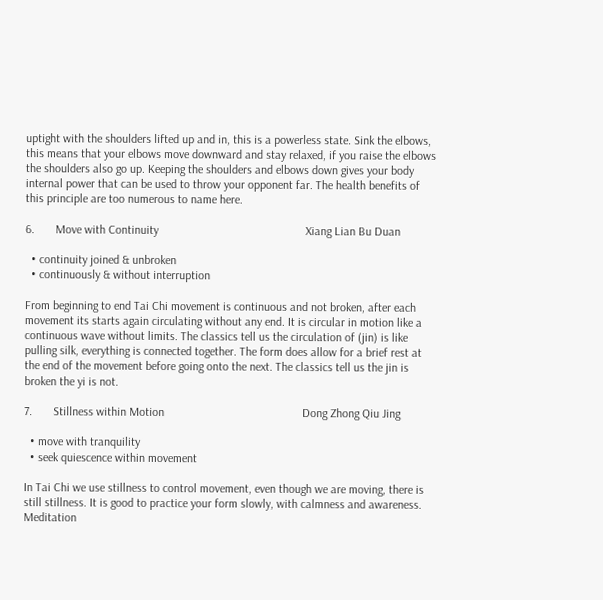uptight with the shoulders lifted up and in, this is a powerless state. Sink the elbows, this means that your elbows move downward and stay relaxed, if you raise the elbows the shoulders also go up. Keeping the shoulders and elbows down gives your body internal power that can be used to throw your opponent far. The health benefits of this principle are too numerous to name here.

6.       Move with Continuity                                                 Xiang Lian Bu Duan

  • continuity joined & unbroken
  • continuously & without interruption

From beginning to end Tai Chi movement is continuous and not broken, after each movement its starts again circulating without any end. It is circular in motion like a continuous wave without limits. The classics tell us the circulation of (jin) is like pulling silk, everything is connected together. The form does allow for a brief rest at the end of the movement before going onto the next. The classics tell us the jin is broken the yi is not.

7.       Stillness within Motion                                              Dong Zhong Qiu Jing

  • move with tranquility
  • seek quiescence within movement

In Tai Chi we use stillness to control movement, even though we are moving, there is still stillness. It is good to practice your form slowly, with calmness and awareness. Meditation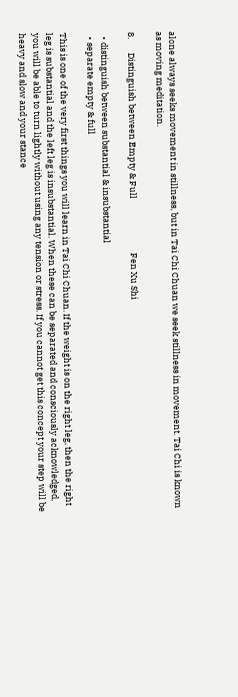alone always seeks movement in stillness, but in Tai Chi Chuan we seek stillness in movement. Tai Chi is known as moving meditation.

8.       Distinguish between Empty & Full                           Fen Xu Shi

  • distinguish between substantial & insubstantial
  • separate empty & full

This is one of the very first things you will learn in Tai Chi Chuan. If the weight is on the right leg, then the right leg is substantial and the left leg is insubstantial. When these can be separated and consciously acknowledged, you will be able to turn lightly without using any tension or stress. If you cannot get this concept your step will be heavy and slow and your stance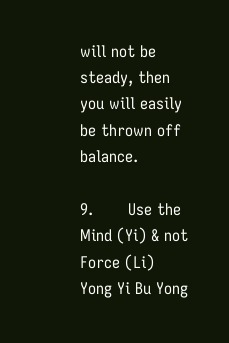will not be steady, then you will easily be thrown off balance.

9.       Use the Mind (Yi) & not Force (Li)                            Yong Yi Bu Yong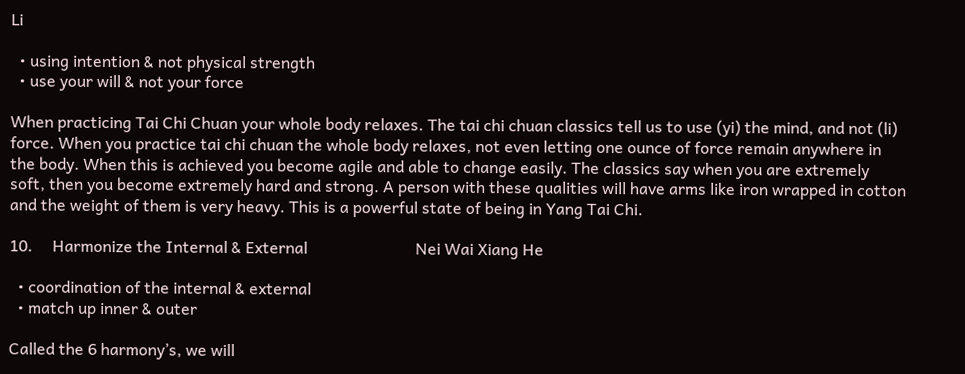Li

  • using intention & not physical strength
  • use your will & not your force

When practicing Tai Chi Chuan your whole body relaxes. The tai chi chuan classics tell us to use (yi) the mind, and not (li) force. When you practice tai chi chuan the whole body relaxes, not even letting one ounce of force remain anywhere in the body. When this is achieved you become agile and able to change easily. The classics say when you are extremely soft, then you become extremely hard and strong. A person with these qualities will have arms like iron wrapped in cotton and the weight of them is very heavy. This is a powerful state of being in Yang Tai Chi.

10.     Harmonize the Internal & External                           Nei Wai Xiang He

  • coordination of the internal & external
  • match up inner & outer

Called the 6 harmony’s, we will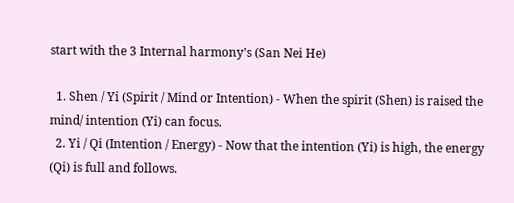start with the 3 Internal harmony’s (San Nei He)

  1. Shen / Yi (Spirit / Mind or Intention) - When the spirit (Shen) is raised the mind/ intention (Yi) can focus.
  2. Yi / Qi (Intention / Energy) - Now that the intention (Yi) is high, the energy (Qi) is full and follows.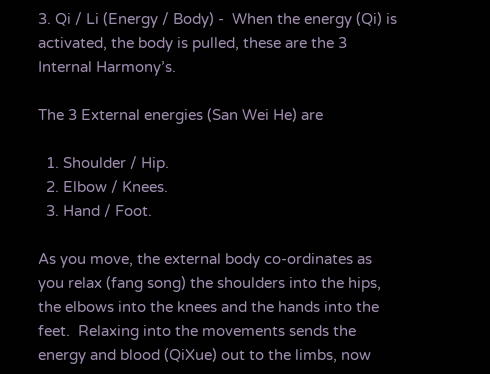3. Qi / Li (Energy / Body) -  When the energy (Qi) is activated, the body is pulled, these are the 3 Internal Harmony’s.

The 3 External energies (San Wei He) are

  1. Shoulder / Hip.
  2. Elbow / Knees.
  3. Hand / Foot.

As you move, the external body co-ordinates as you relax (fang song) the shoulders into the hips, the elbows into the knees and the hands into the feet.  Relaxing into the movements sends the energy and blood (QiXue) out to the limbs, now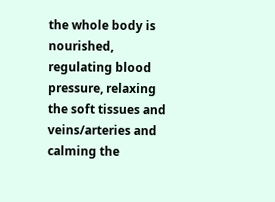the whole body is nourished, regulating blood pressure, relaxing the soft tissues and veins/arteries and calming the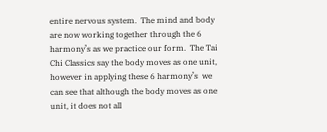entire nervous system.  The mind and body are now working together through the 6 harmony’s as we practice our form.  The Tai Chi Classics say the body moves as one unit, however in applying these 6 harmony’s  we can see that although the body moves as one unit, it does not all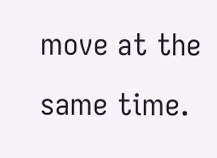move at the same time.